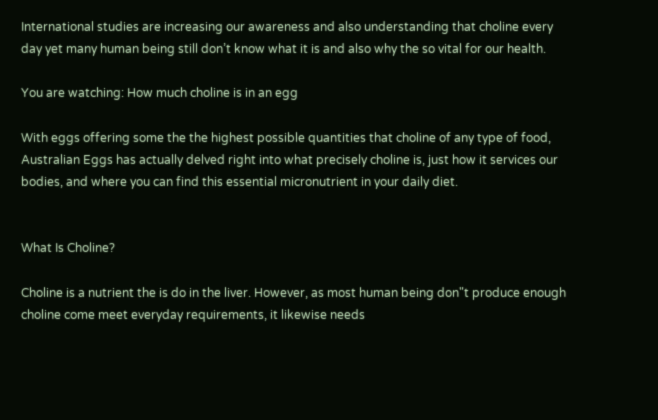International studies are increasing our awareness and also understanding that choline every day yet many human being still don’t know what it is and also why the so vital for our health.

You are watching: How much choline is in an egg

With eggs offering some the the highest possible quantities that choline of any type of food, Australian Eggs has actually delved right into what precisely choline is, just how it services our bodies, and where you can find this essential micronutrient in your daily diet.


What Is Choline?

Choline is a nutrient the is do in the liver. However, as most human being don"t produce enough choline come meet everyday requirements, it likewise needs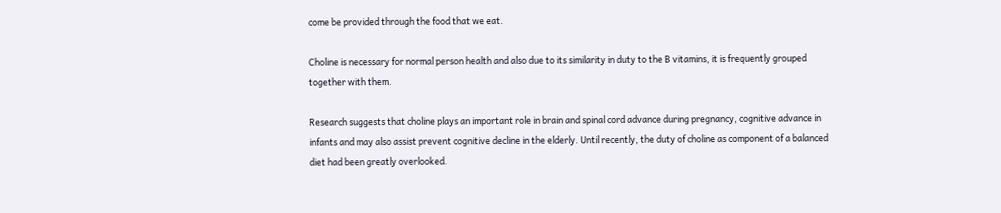come be provided through the food that we eat.

Choline is necessary for normal person health and also due to its similarity in duty to the B vitamins, it is frequently grouped together with them.

Research suggests that choline plays an important role in brain and spinal cord advance during pregnancy, cognitive advance in infants and may also assist prevent cognitive decline in the elderly. Until recently, the duty of choline as component of a balanced diet had been greatly overlooked.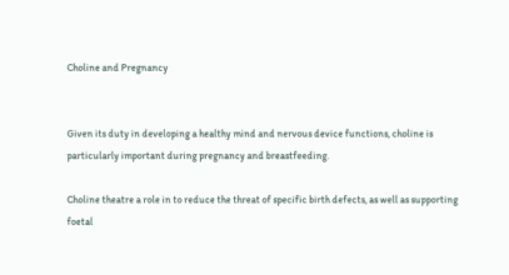Choline and Pregnancy


Given its duty in developing a healthy mind and nervous device functions, choline is particularly important during pregnancy and breastfeeding.

Choline theatre a role in to reduce the threat of specific birth defects, as well as supporting foetal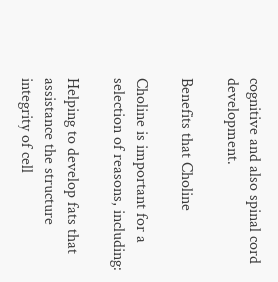cognitive and also spinal cord development.

Benefits that Choline

Choline is important for a selection of reasons, including:

Helping to develop fats that assistance the structure integrity of cell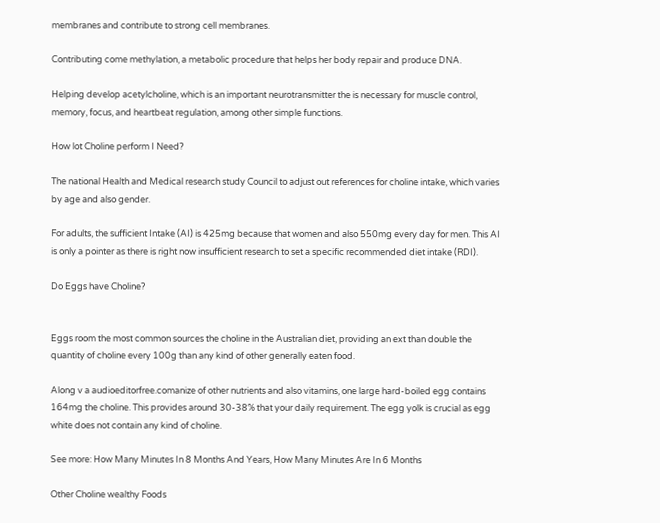membranes and contribute to strong cell membranes.

Contributing come methylation, a metabolic procedure that helps her body repair and produce DNA.

Helping develop acetylcholine, which is an important neurotransmitter the is necessary for muscle control, memory, focus, and heartbeat regulation, among other simple functions.

How lot Choline perform I Need?

The national Health and Medical research study Council to adjust out references for choline intake, which varies by age and also gender.

For adults, the sufficient Intake (AI) is 425mg because that women and also 550mg every day for men. This AI is only a pointer as there is right now insufficient research to set a specific recommended diet intake (RDI).

Do Eggs have Choline?


Eggs room the most common sources the choline in the Australian diet, providing an ext than double the quantity of choline every 100g than any kind of other generally eaten food.

Along v a audioeditorfree.comanize of other nutrients and also vitamins, one large hard-boiled egg contains 164mg the choline. This provides around 30-38% that your daily requirement. The egg yolk is crucial as egg white does not contain any kind of choline.

See more: How Many Minutes In 8 Months And Years, How Many Minutes Are In 6 Months

Other Choline wealthy Foods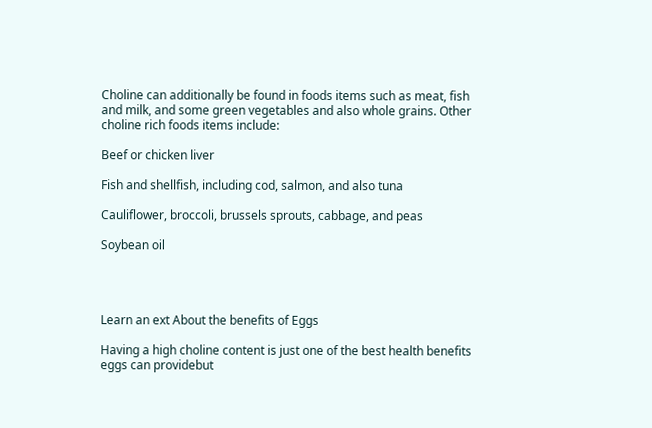Choline can additionally be found in foods items such as meat, fish and milk, and some green vegetables and also whole grains. Other choline rich foods items include:

Beef or chicken liver

Fish and shellfish, including cod, salmon, and also tuna

Cauliflower, broccoli, brussels sprouts, cabbage, and peas

Soybean oil




Learn an ext About the benefits of Eggs

Having a high choline content is just one of the best health benefits eggs can providebut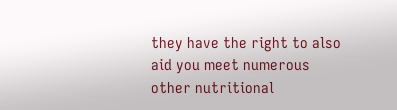they have the right to also aid you meet numerous other nutritional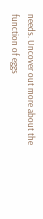needs. Uncover out more about the function of eggs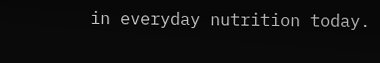in everyday nutrition today.